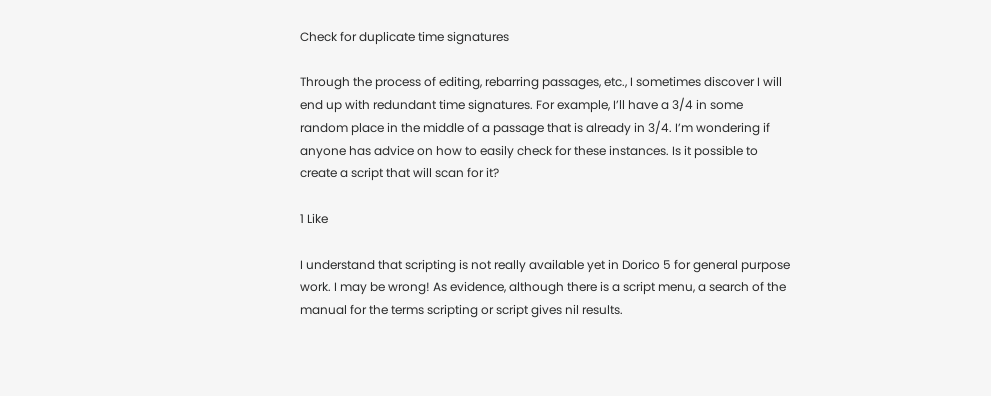Check for duplicate time signatures

Through the process of editing, rebarring passages, etc., I sometimes discover I will end up with redundant time signatures. For example, I’ll have a 3/4 in some random place in the middle of a passage that is already in 3/4. I’m wondering if anyone has advice on how to easily check for these instances. Is it possible to create a script that will scan for it?

1 Like

I understand that scripting is not really available yet in Dorico 5 for general purpose work. I may be wrong! As evidence, although there is a script menu, a search of the manual for the terms scripting or script gives nil results.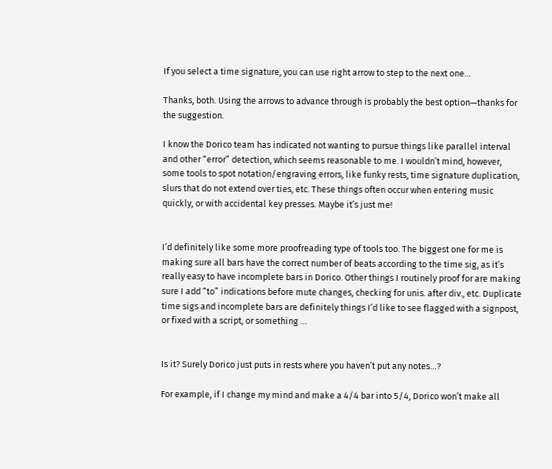If you select a time signature, you can use right arrow to step to the next one…

Thanks, both. Using the arrows to advance through is probably the best option—thanks for the suggestion.

I know the Dorico team has indicated not wanting to pursue things like parallel interval and other “error” detection, which seems reasonable to me. I wouldn’t mind, however, some tools to spot notation/engraving errors, like funky rests, time signature duplication, slurs that do not extend over ties, etc. These things often occur when entering music quickly, or with accidental key presses. Maybe it’s just me!


I’d definitely like some more proofreading type of tools too. The biggest one for me is making sure all bars have the correct number of beats according to the time sig, as it’s really easy to have incomplete bars in Dorico. Other things I routinely proof for are making sure I add “to” indications before mute changes, checking for unis. after div., etc. Duplicate time sigs and incomplete bars are definitely things I’d like to see flagged with a signpost, or fixed with a script, or something …


Is it? Surely Dorico just puts in rests where you haven’t put any notes…?

For example, if I change my mind and make a 4/4 bar into 5/4, Dorico won’t make all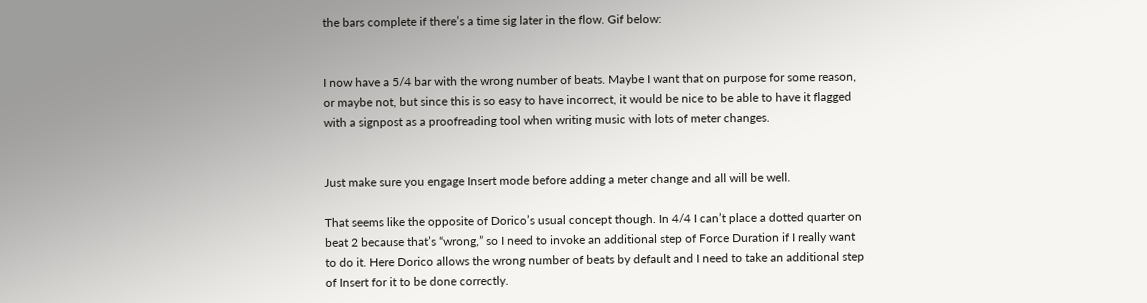the bars complete if there’s a time sig later in the flow. Gif below:


I now have a 5/4 bar with the wrong number of beats. Maybe I want that on purpose for some reason, or maybe not, but since this is so easy to have incorrect, it would be nice to be able to have it flagged with a signpost as a proofreading tool when writing music with lots of meter changes.


Just make sure you engage Insert mode before adding a meter change and all will be well.

That seems like the opposite of Dorico’s usual concept though. In 4/4 I can’t place a dotted quarter on beat 2 because that’s “wrong,” so I need to invoke an additional step of Force Duration if I really want to do it. Here Dorico allows the wrong number of beats by default and I need to take an additional step of Insert for it to be done correctly.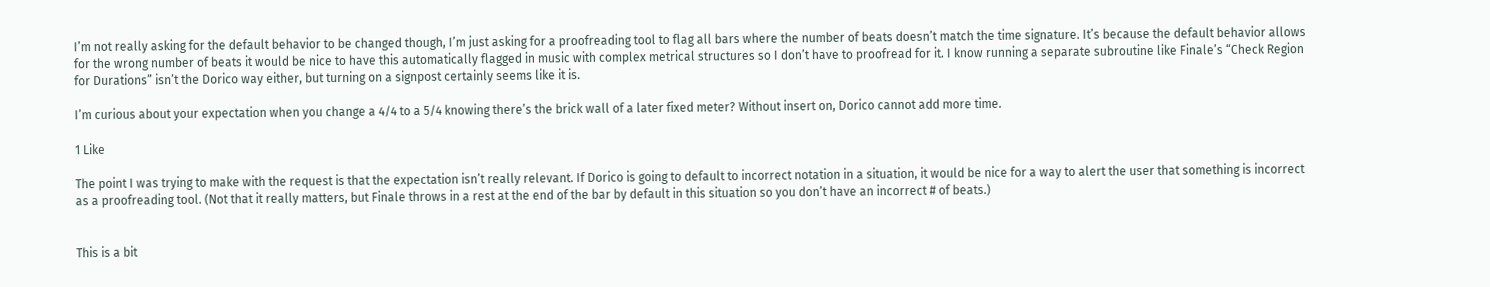I’m not really asking for the default behavior to be changed though, I’m just asking for a proofreading tool to flag all bars where the number of beats doesn’t match the time signature. It’s because the default behavior allows for the wrong number of beats it would be nice to have this automatically flagged in music with complex metrical structures so I don’t have to proofread for it. I know running a separate subroutine like Finale’s “Check Region for Durations” isn’t the Dorico way either, but turning on a signpost certainly seems like it is.

I’m curious about your expectation when you change a 4/4 to a 5/4 knowing there’s the brick wall of a later fixed meter? Without insert on, Dorico cannot add more time.

1 Like

The point I was trying to make with the request is that the expectation isn’t really relevant. If Dorico is going to default to incorrect notation in a situation, it would be nice for a way to alert the user that something is incorrect as a proofreading tool. (Not that it really matters, but Finale throws in a rest at the end of the bar by default in this situation so you don’t have an incorrect # of beats.)


This is a bit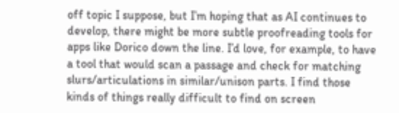off topic I suppose, but I’m hoping that as AI continues to develop, there might be more subtle proofreading tools for apps like Dorico down the line. I’d love, for example, to have a tool that would scan a passage and check for matching slurs/articulations in similar/unison parts. I find those kinds of things really difficult to find on screen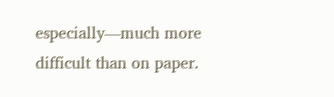especially—much more difficult than on paper.